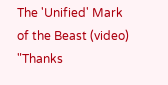The 'Unified' Mark of the Beast (video)
"Thanks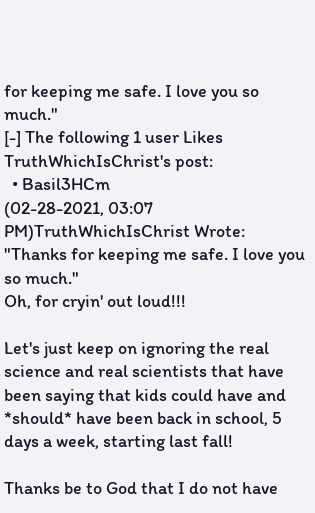for keeping me safe. I love you so much."
[-] The following 1 user Likes TruthWhichIsChrist's post:
  • Basil3HCm
(02-28-2021, 03:07 PM)TruthWhichIsChrist Wrote: "Thanks for keeping me safe. I love you so much."
Oh, for cryin' out loud!!!

Let's just keep on ignoring the real science and real scientists that have been saying that kids could have and *should* have been back in school, 5 days a week, starting last fall!

Thanks be to God that I do not have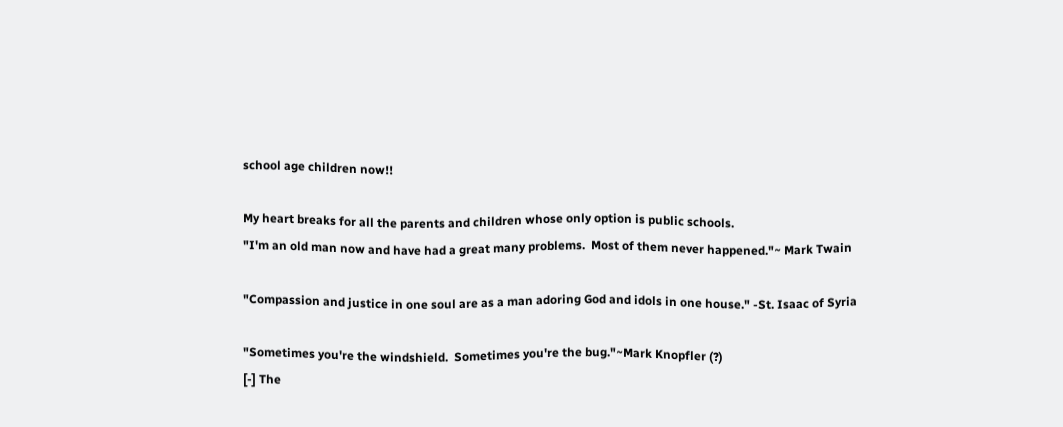school age children now!!

My heart breaks for all the parents and children whose only option is public schools.
"I'm an old man now and have had a great many problems.  Most of them never happened."~ Mark Twain

"Compassion and justice in one soul are as a man adoring God and idols in one house." -St. Isaac of Syria

"Sometimes you're the windshield.  Sometimes you're the bug."~Mark Knopfler (?)
[-] The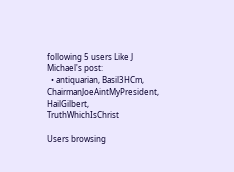following 5 users Like J Michael's post:
  • antiquarian, Basil3HCm, ChairmanJoeAintMyPresident, HailGilbert, TruthWhichIsChrist

Users browsing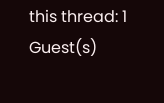this thread: 1 Guest(s)